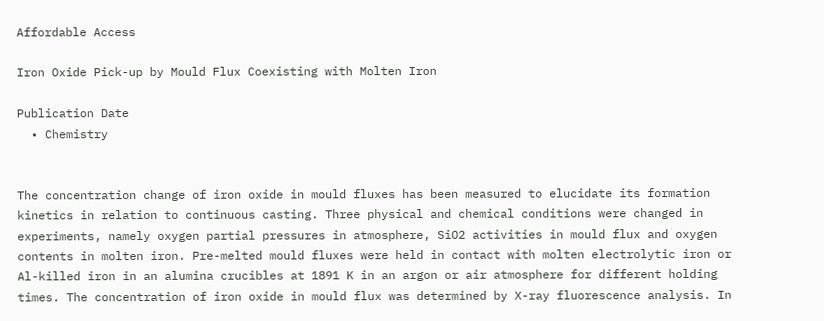Affordable Access

Iron Oxide Pick-up by Mould Flux Coexisting with Molten Iron

Publication Date
  • Chemistry


The concentration change of iron oxide in mould fluxes has been measured to elucidate its formation kinetics in relation to continuous casting. Three physical and chemical conditions were changed in experiments, namely oxygen partial pressures in atmosphere, SiO2 activities in mould flux and oxygen contents in molten iron. Pre-melted mould fluxes were held in contact with molten electrolytic iron or Al-killed iron in an alumina crucibles at 1891 K in an argon or air atmosphere for different holding times. The concentration of iron oxide in mould flux was determined by X-ray fluorescence analysis. In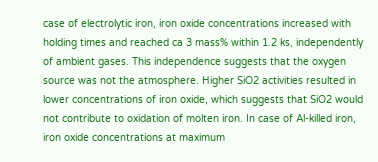case of electrolytic iron, iron oxide concentrations increased with holding times and reached ca 3 mass% within 1.2 ks, independently of ambient gases. This independence suggests that the oxygen source was not the atmosphere. Higher SiO2 activities resulted in lower concentrations of iron oxide, which suggests that SiO2 would not contribute to oxidation of molten iron. In case of Al-killed iron, iron oxide concentrations at maximum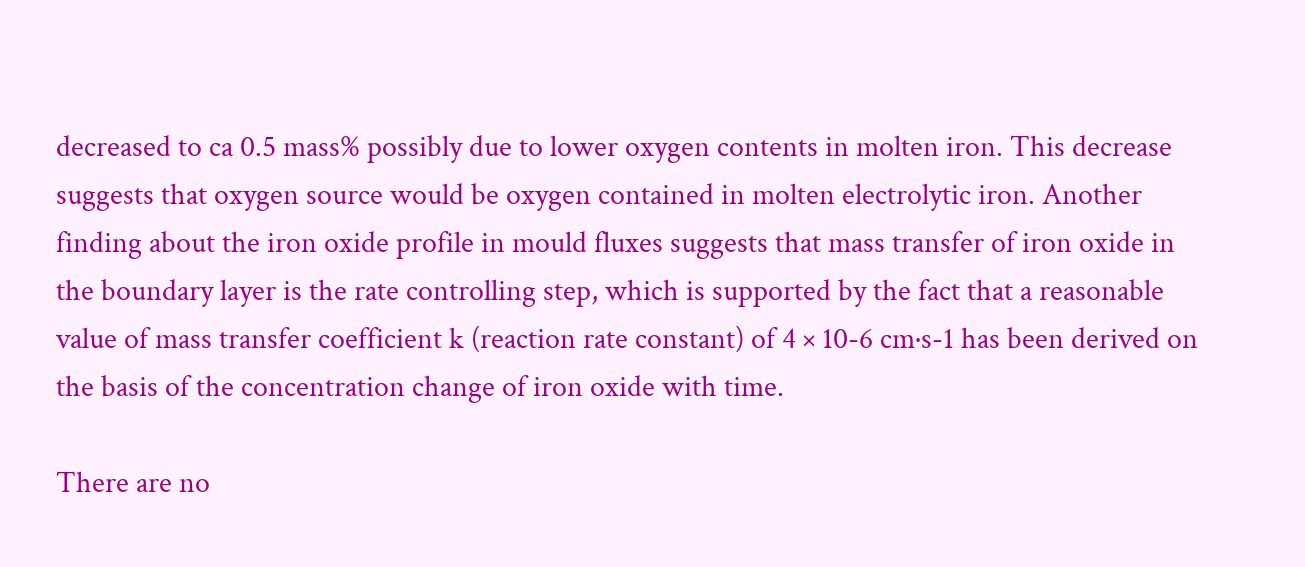decreased to ca 0.5 mass% possibly due to lower oxygen contents in molten iron. This decrease suggests that oxygen source would be oxygen contained in molten electrolytic iron. Another finding about the iron oxide profile in mould fluxes suggests that mass transfer of iron oxide in the boundary layer is the rate controlling step, which is supported by the fact that a reasonable value of mass transfer coefficient k (reaction rate constant) of 4 × 10-6 cm·s-1 has been derived on the basis of the concentration change of iron oxide with time.

There are no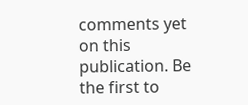comments yet on this publication. Be the first to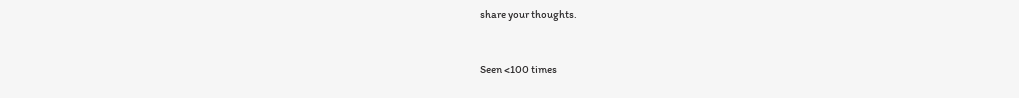share your thoughts.


Seen <100 times